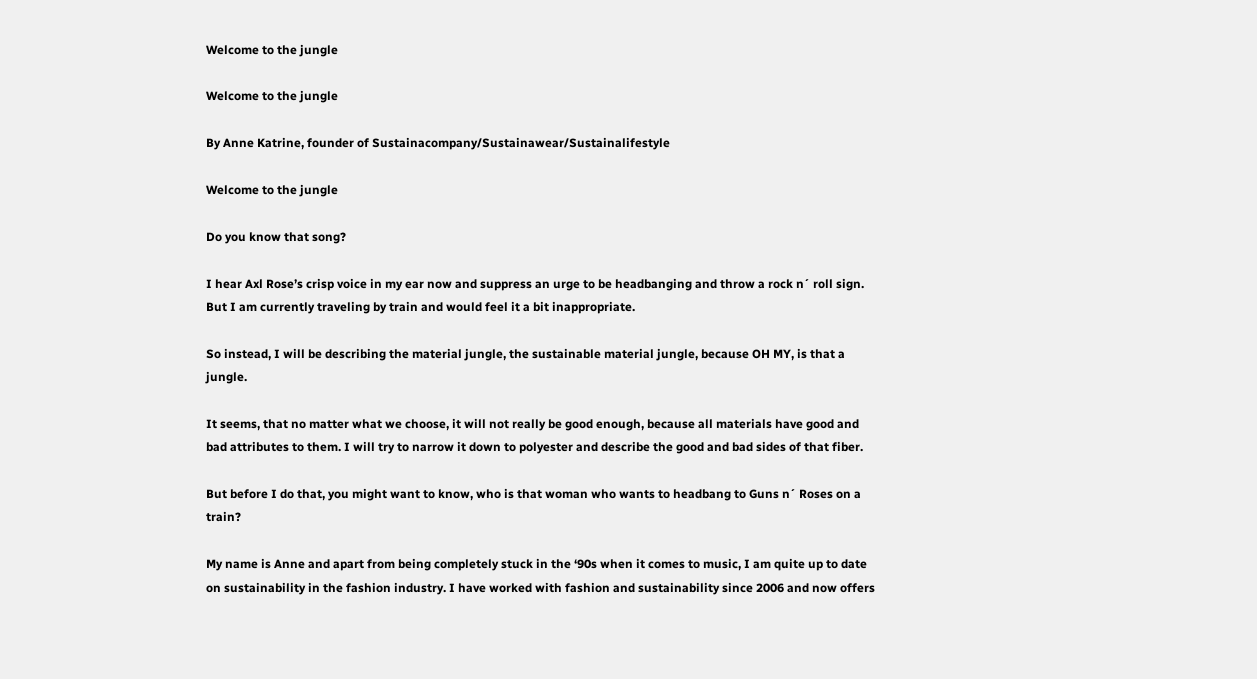Welcome to the jungle

Welcome to the jungle

By Anne Katrine, founder of Sustainacompany/Sustainawear/Sustainalifestyle

Welcome to the jungle

Do you know that song?

I hear Axl Rose’s crisp voice in my ear now and suppress an urge to be headbanging and throw a rock n´ roll sign. But I am currently traveling by train and would feel it a bit inappropriate.

So instead, I will be describing the material jungle, the sustainable material jungle, because OH MY, is that a jungle.

It seems, that no matter what we choose, it will not really be good enough, because all materials have good and bad attributes to them. I will try to narrow it down to polyester and describe the good and bad sides of that fiber.

But before I do that, you might want to know, who is that woman who wants to headbang to Guns n´ Roses on a train?

My name is Anne and apart from being completely stuck in the ‘90s when it comes to music, I am quite up to date on sustainability in the fashion industry. I have worked with fashion and sustainability since 2006 and now offers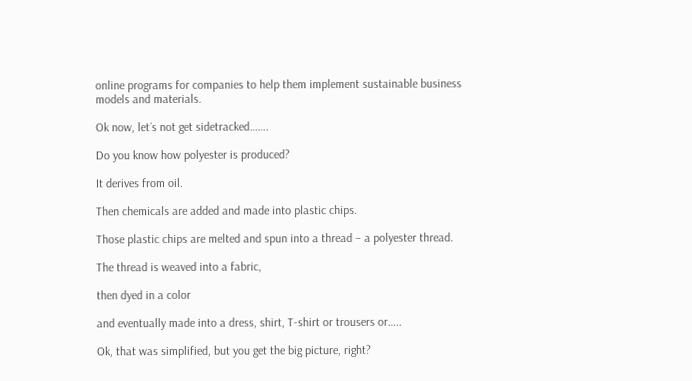online programs for companies to help them implement sustainable business models and materials.

Ok now, let´s not get sidetracked…….

Do you know how polyester is produced?

It derives from oil.

Then chemicals are added and made into plastic chips.

Those plastic chips are melted and spun into a thread – a polyester thread.

The thread is weaved into a fabric,

then dyed in a color

and eventually made into a dress, shirt, T-shirt or trousers or…..

Ok, that was simplified, but you get the big picture, right?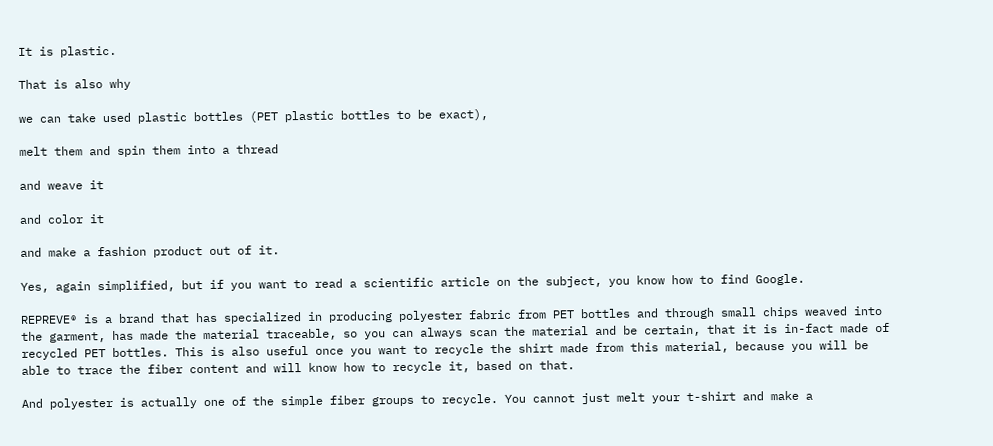It is plastic.

That is also why

we can take used plastic bottles (PET plastic bottles to be exact),

melt them and spin them into a thread

and weave it

and color it

and make a fashion product out of it.

Yes, again simplified, but if you want to read a scientific article on the subject, you know how to find Google.

REPREVE® is a brand that has specialized in producing polyester fabric from PET bottles and through small chips weaved into the garment, has made the material traceable, so you can always scan the material and be certain, that it is in-fact made of recycled PET bottles. This is also useful once you want to recycle the shirt made from this material, because you will be able to trace the fiber content and will know how to recycle it, based on that.

And polyester is actually one of the simple fiber groups to recycle. You cannot just melt your t-shirt and make a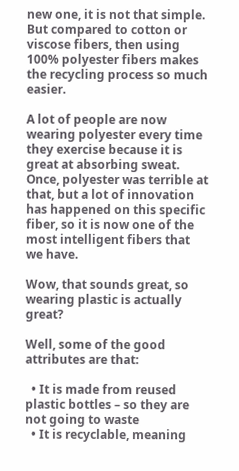new one, it is not that simple. But compared to cotton or viscose fibers, then using 100% polyester fibers makes the recycling process so much easier.

A lot of people are now wearing polyester every time they exercise because it is great at absorbing sweat. Once, polyester was terrible at that, but a lot of innovation has happened on this specific fiber, so it is now one of the most intelligent fibers that we have.

Wow, that sounds great, so wearing plastic is actually great?

Well, some of the good attributes are that:

  • It is made from reused plastic bottles – so they are not going to waste
  • It is recyclable, meaning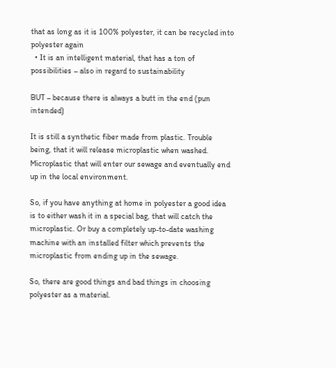that as long as it is 100% polyester, it can be recycled into polyester again
  • It is an intelligent material, that has a ton of possibilities – also in regard to sustainability

BUT – because there is always a butt in the end (pun intended)

It is still a synthetic fiber made from plastic. Trouble being, that it will release microplastic when washed. Microplastic that will enter our sewage and eventually end up in the local environment.

So, if you have anything at home in polyester a good idea is to either wash it in a special bag, that will catch the microplastic. Or buy a completely up-to-date washing machine with an installed filter which prevents the microplastic from ending up in the sewage.

So, there are good things and bad things in choosing polyester as a material.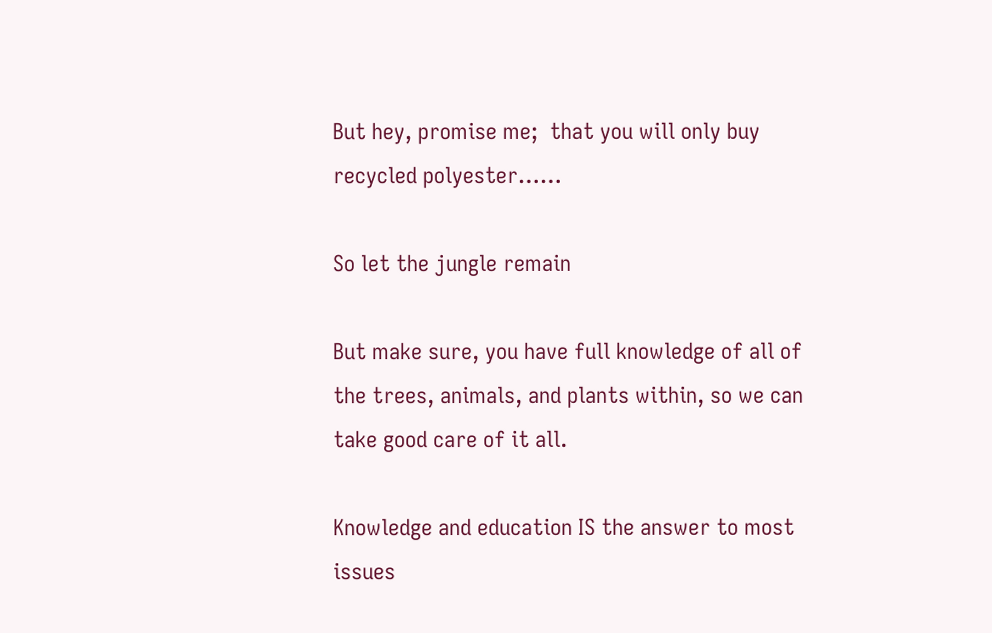But hey, promise me;  that you will only buy recycled polyester……

So let the jungle remain

But make sure, you have full knowledge of all of the trees, animals, and plants within, so we can take good care of it all.

Knowledge and education IS the answer to most issues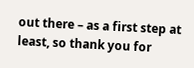out there – as a first step at least, so thank you for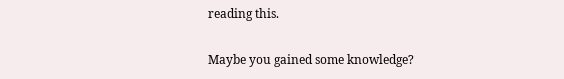reading this.

Maybe you gained some knowledge?